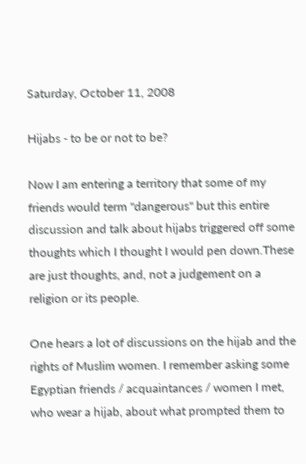Saturday, October 11, 2008

Hijabs - to be or not to be?

Now I am entering a territory that some of my friends would term "dangerous" but this entire discussion and talk about hijabs triggered off some thoughts which I thought I would pen down.These are just thoughts, and, not a judgement on a religion or its people.

One hears a lot of discussions on the hijab and the rights of Muslim women. I remember asking some Egyptian friends / acquaintances / women I met, who wear a hijab, about what prompted them to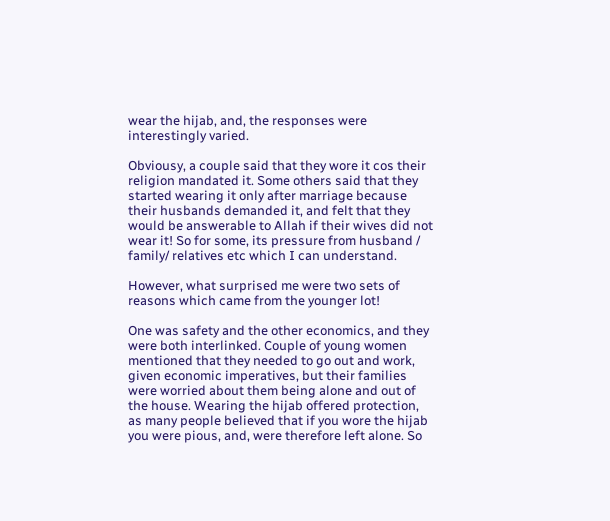wear the hijab, and, the responses were interestingly varied.

Obviousy, a couple said that they wore it cos their religion mandated it. Some others said that they started wearing it only after marriage because their husbands demanded it, and felt that they would be answerable to Allah if their wives did not wear it! So for some, its pressure from husband / family/ relatives etc which I can understand.

However, what surprised me were two sets of reasons which came from the younger lot!

One was safety and the other economics, and they were both interlinked. Couple of young women mentioned that they needed to go out and work, given economic imperatives, but their families were worried about them being alone and out of the house. Wearing the hijab offered protection, as many people believed that if you wore the hijab you were pious, and, were therefore left alone. So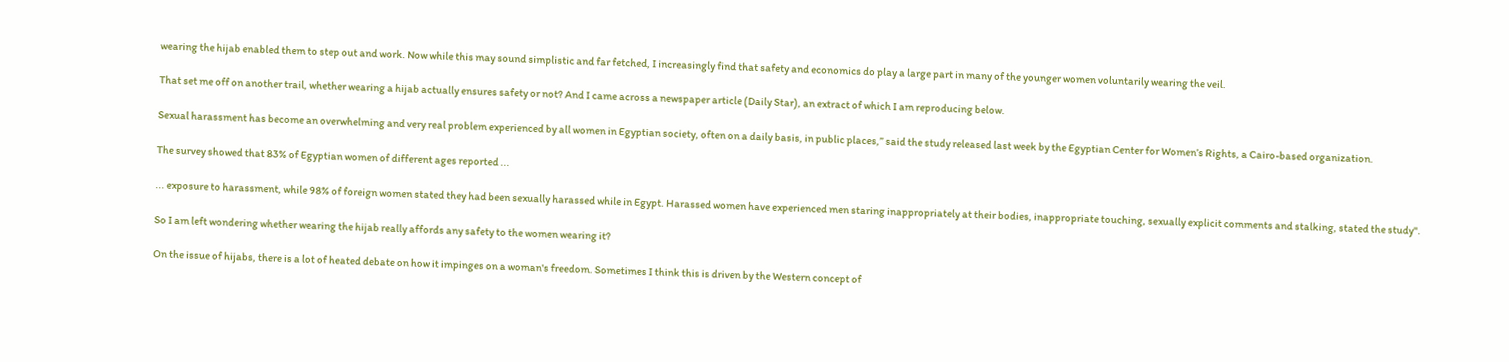wearing the hijab enabled them to step out and work. Now while this may sound simplistic and far fetched, I increasingly find that safety and economics do play a large part in many of the younger women voluntarily wearing the veil.

That set me off on another trail, whether wearing a hijab actually ensures safety or not? And I came across a newspaper article (Daily Star), an extract of which I am reproducing below.

Sexual harassment has become an overwhelming and very real problem experienced by all women in Egyptian society, often on a daily basis, in public places,” said the study released last week by the Egyptian Center for Women’s Rights, a Cairo-based organization.

The survey showed that 83% of Egyptian women of different ages reported ...

... exposure to harassment, while 98% of foreign women stated they had been sexually harassed while in Egypt. Harassed women have experienced men staring inappropriately at their bodies, inappropriate touching, sexually explicit comments and stalking, stated the study".

So I am left wondering whether wearing the hijab really affords any safety to the women wearing it?

On the issue of hijabs, there is a lot of heated debate on how it impinges on a woman's freedom. Sometimes I think this is driven by the Western concept of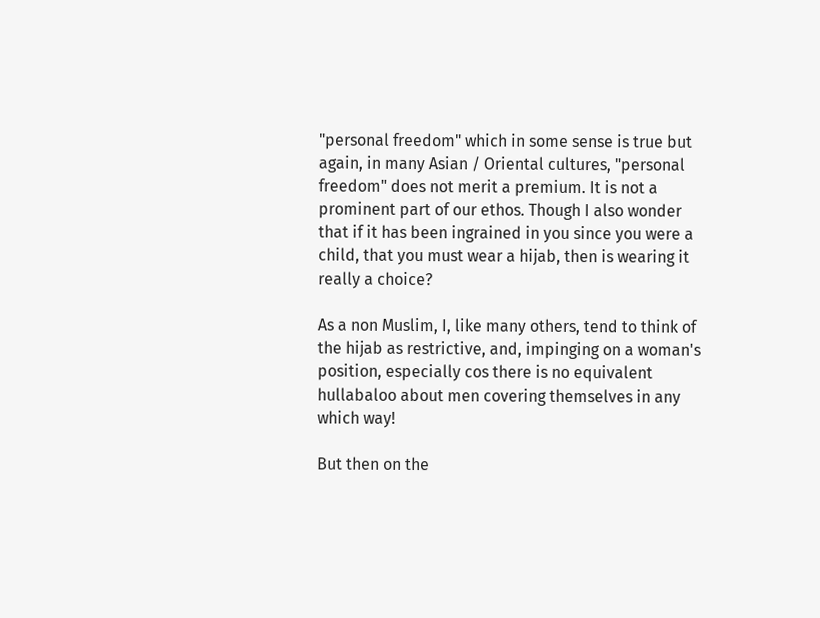"personal freedom" which in some sense is true but again, in many Asian / Oriental cultures, "personal freedom" does not merit a premium. It is not a prominent part of our ethos. Though I also wonder that if it has been ingrained in you since you were a child, that you must wear a hijab, then is wearing it really a choice?

As a non Muslim, I, like many others, tend to think of the hijab as restrictive, and, impinging on a woman's position, especially cos there is no equivalent hullabaloo about men covering themselves in any which way!

But then on the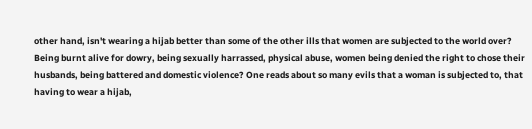other hand, isn't wearing a hijab better than some of the other ills that women are subjected to the world over? Being burnt alive for dowry, being sexually harrassed, physical abuse, women being denied the right to chose their husbands, being battered and domestic violence? One reads about so many evils that a woman is subjected to, that having to wear a hijab,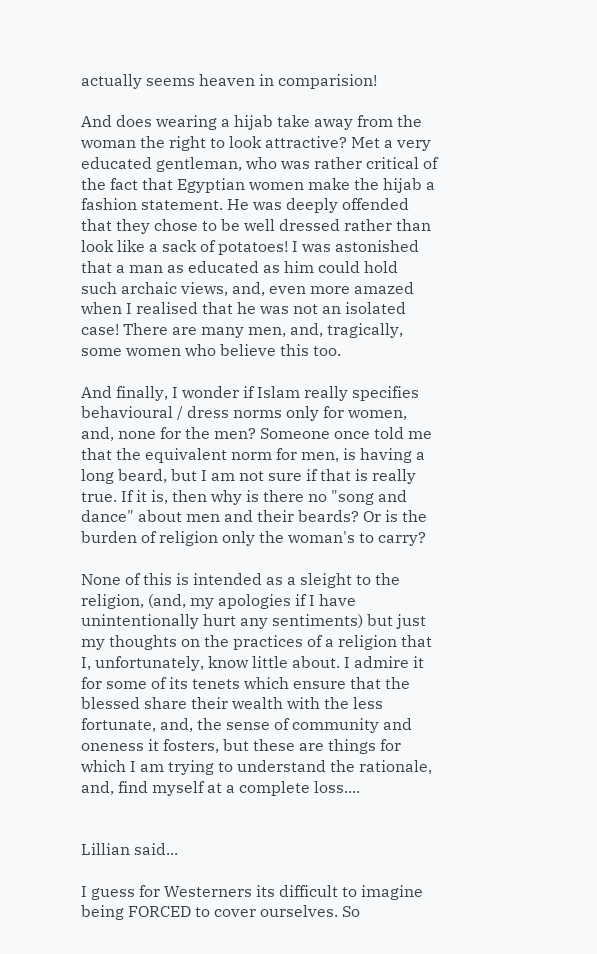actually seems heaven in comparision!

And does wearing a hijab take away from the woman the right to look attractive? Met a very educated gentleman, who was rather critical of the fact that Egyptian women make the hijab a fashion statement. He was deeply offended that they chose to be well dressed rather than look like a sack of potatoes! I was astonished that a man as educated as him could hold such archaic views, and, even more amazed when I realised that he was not an isolated case! There are many men, and, tragically, some women who believe this too.

And finally, I wonder if Islam really specifies behavioural / dress norms only for women, and, none for the men? Someone once told me that the equivalent norm for men, is having a long beard, but I am not sure if that is really true. If it is, then why is there no "song and dance" about men and their beards? Or is the burden of religion only the woman's to carry?

None of this is intended as a sleight to the religion, (and, my apologies if I have unintentionally hurt any sentiments) but just my thoughts on the practices of a religion that I, unfortunately, know little about. I admire it for some of its tenets which ensure that the blessed share their wealth with the less fortunate, and, the sense of community and oneness it fosters, but these are things for which I am trying to understand the rationale, and, find myself at a complete loss....


Lillian said...

I guess for Westerners its difficult to imagine being FORCED to cover ourselves. So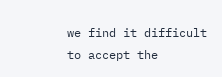we find it difficult to accept the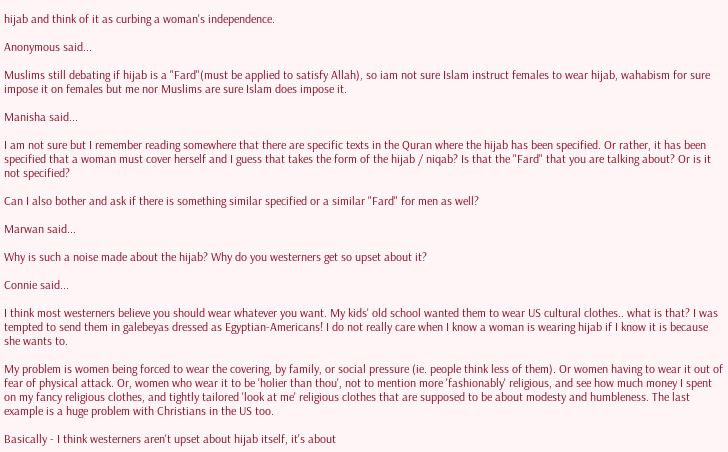hijab and think of it as curbing a woman's independence.

Anonymous said...

Muslims still debating if hijab is a "Fard"(must be applied to satisfy Allah), so iam not sure Islam instruct females to wear hijab, wahabism for sure impose it on females but me nor Muslims are sure Islam does impose it.

Manisha said...

I am not sure but I remember reading somewhere that there are specific texts in the Quran where the hijab has been specified. Or rather, it has been specified that a woman must cover herself and I guess that takes the form of the hijab / niqab? Is that the "Fard" that you are talking about? Or is it not specified?

Can I also bother and ask if there is something similar specified or a similar "Fard" for men as well?

Marwan said...

Why is such a noise made about the hijab? Why do you westerners get so upset about it?

Connie said...

I think most westerners believe you should wear whatever you want. My kids' old school wanted them to wear US cultural clothes.. what is that? I was tempted to send them in galebeyas dressed as Egyptian-Americans! I do not really care when I know a woman is wearing hijab if I know it is because she wants to.

My problem is women being forced to wear the covering, by family, or social pressure (ie. people think less of them). Or women having to wear it out of fear of physical attack. Or, women who wear it to be 'holier than thou', not to mention more 'fashionably' religious, and see how much money I spent on my fancy religious clothes, and tightly tailored 'look at me' religious clothes that are supposed to be about modesty and humbleness. The last example is a huge problem with Christians in the US too.

Basically - I think westerners aren't upset about hijab itself, it's about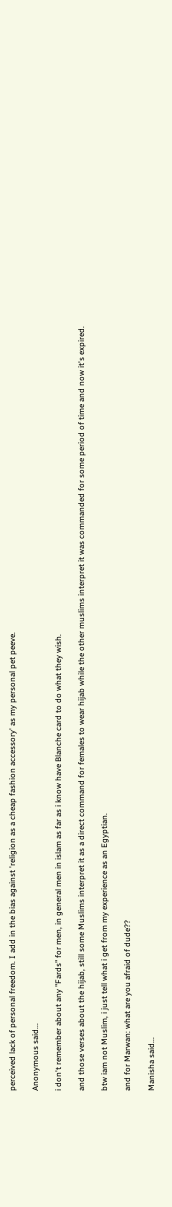perceived lack of personal freedom. I add in the bias against 'religion as a cheap fashion accessory' as my personal pet peeve.

Anonymous said...

i don't remember about any "Fards" for men, in general men in islam as far as i know have Blanche card to do what they wish.

and those verses about the hijab, still some Muslims interpret it as a direct command for females to wear hijab while the other muslims interpret it was commanded for some period of time and now it's expired.

btw iam not Muslim, i just tell what i get from my experience as an Egyptian.

and for Marwan: what are you afraid of dude??

Manisha said...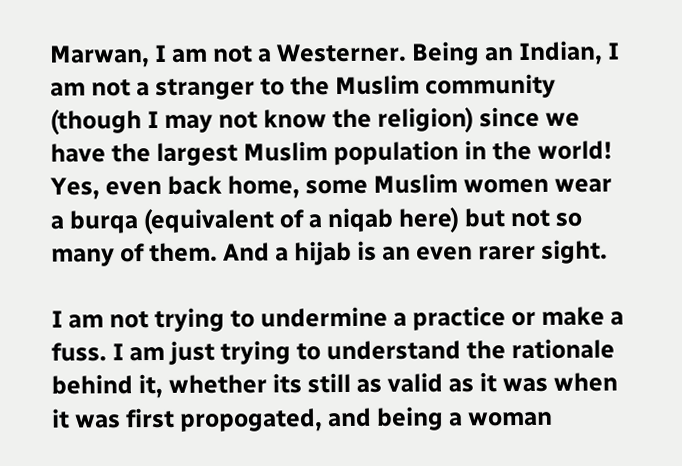Marwan, I am not a Westerner. Being an Indian, I am not a stranger to the Muslim community (though I may not know the religion) since we have the largest Muslim population in the world! Yes, even back home, some Muslim women wear a burqa (equivalent of a niqab here) but not so many of them. And a hijab is an even rarer sight.

I am not trying to undermine a practice or make a fuss. I am just trying to understand the rationale behind it, whether its still as valid as it was when it was first propogated, and being a woman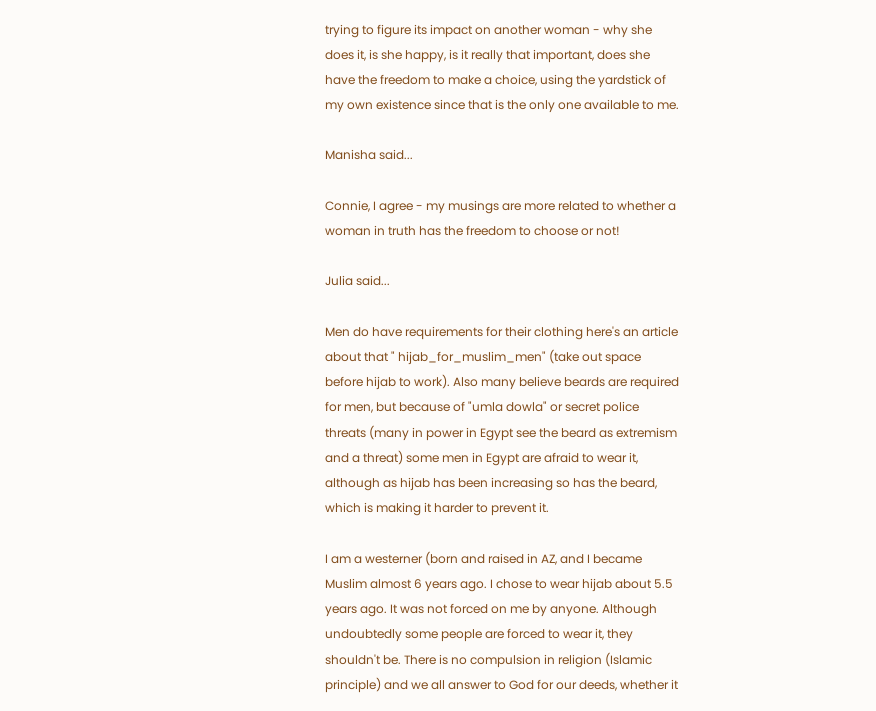trying to figure its impact on another woman - why she does it, is she happy, is it really that important, does she have the freedom to make a choice, using the yardstick of my own existence since that is the only one available to me.

Manisha said...

Connie, I agree - my musings are more related to whether a woman in truth has the freedom to choose or not!

Julia said...

Men do have requirements for their clothing here's an article about that " hijab_for_muslim_men" (take out space before hijab to work). Also many believe beards are required for men, but because of "umla dowla" or secret police threats (many in power in Egypt see the beard as extremism and a threat) some men in Egypt are afraid to wear it, although as hijab has been increasing so has the beard, which is making it harder to prevent it.

I am a westerner (born and raised in AZ, and I became Muslim almost 6 years ago. I chose to wear hijab about 5.5 years ago. It was not forced on me by anyone. Although undoubtedly some people are forced to wear it, they shouldn't be. There is no compulsion in religion (Islamic principle) and we all answer to God for our deeds, whether it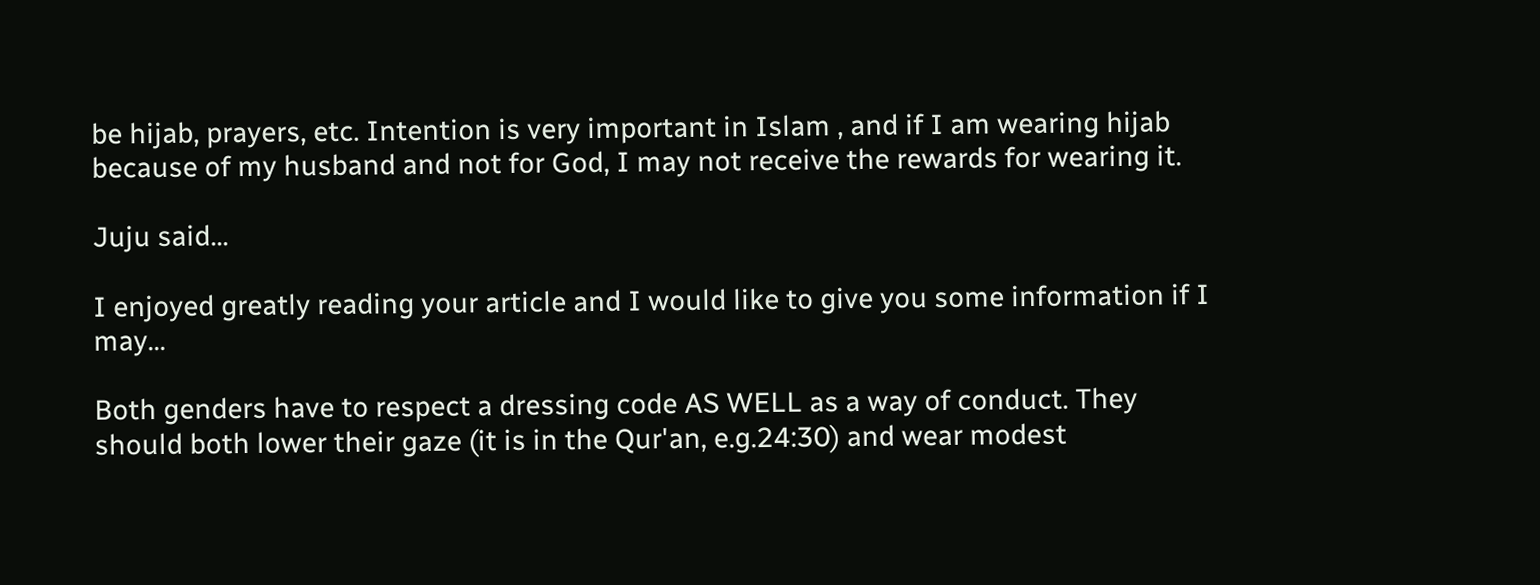be hijab, prayers, etc. Intention is very important in Islam , and if I am wearing hijab because of my husband and not for God, I may not receive the rewards for wearing it.

Juju said...

I enjoyed greatly reading your article and I would like to give you some information if I may...

Both genders have to respect a dressing code AS WELL as a way of conduct. They should both lower their gaze (it is in the Qur'an, e.g.24:30) and wear modest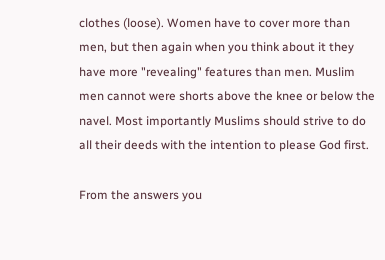clothes (loose). Women have to cover more than men, but then again when you think about it they have more "revealing" features than men. Muslim men cannot were shorts above the knee or below the navel. Most importantly Muslims should strive to do all their deeds with the intention to please God first.

From the answers you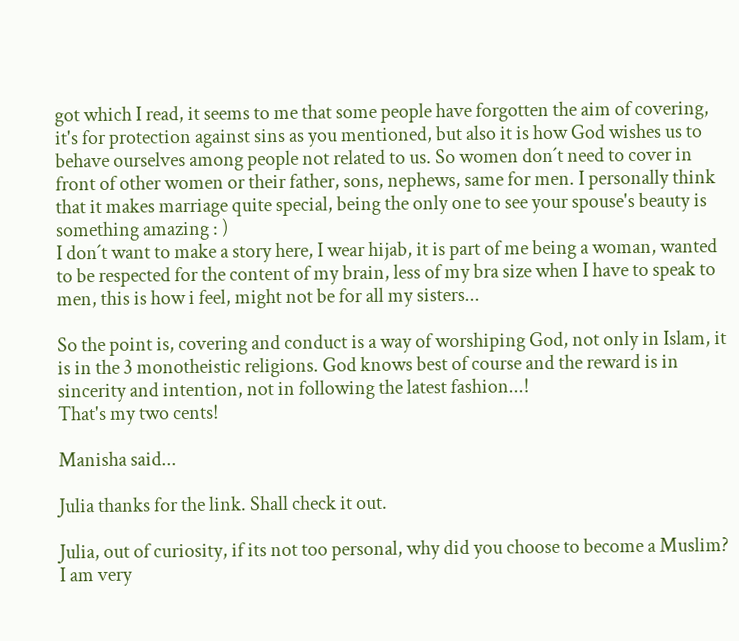got which I read, it seems to me that some people have forgotten the aim of covering, it's for protection against sins as you mentioned, but also it is how God wishes us to behave ourselves among people not related to us. So women don´t need to cover in front of other women or their father, sons, nephews, same for men. I personally think that it makes marriage quite special, being the only one to see your spouse's beauty is something amazing : )
I don´t want to make a story here, I wear hijab, it is part of me being a woman, wanted to be respected for the content of my brain, less of my bra size when I have to speak to men, this is how i feel, might not be for all my sisters...

So the point is, covering and conduct is a way of worshiping God, not only in Islam, it is in the 3 monotheistic religions. God knows best of course and the reward is in sincerity and intention, not in following the latest fashion...!
That's my two cents!

Manisha said...

Julia thanks for the link. Shall check it out.

Julia, out of curiosity, if its not too personal, why did you choose to become a Muslim? I am very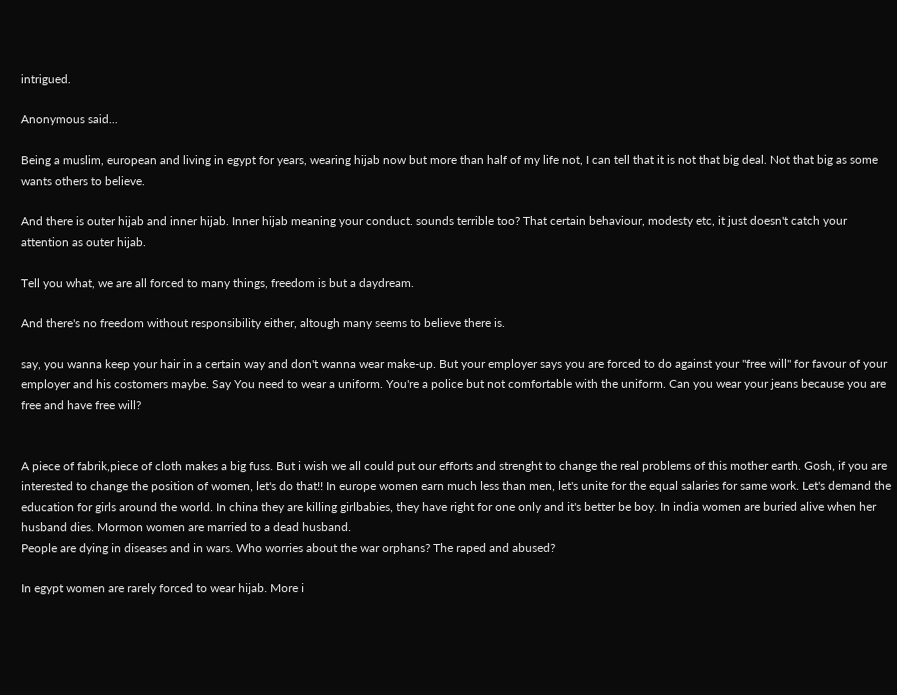intrigued.

Anonymous said...

Being a muslim, european and living in egypt for years, wearing hijab now but more than half of my life not, I can tell that it is not that big deal. Not that big as some wants others to believe.

And there is outer hijab and inner hijab. Inner hijab meaning your conduct. sounds terrible too? That certain behaviour, modesty etc, it just doesn't catch your attention as outer hijab.

Tell you what, we are all forced to many things, freedom is but a daydream.

And there's no freedom without responsibility either, altough many seems to believe there is.

say, you wanna keep your hair in a certain way and don't wanna wear make-up. But your employer says you are forced to do against your "free will" for favour of your employer and his costomers maybe. Say You need to wear a uniform. You're a police but not comfortable with the uniform. Can you wear your jeans because you are free and have free will?


A piece of fabrik,piece of cloth makes a big fuss. But i wish we all could put our efforts and strenght to change the real problems of this mother earth. Gosh, if you are interested to change the position of women, let's do that!! In europe women earn much less than men, let's unite for the equal salaries for same work. Let's demand the education for girls around the world. In china they are killing girlbabies, they have right for one only and it's better be boy. In india women are buried alive when her husband dies. Mormon women are married to a dead husband.
People are dying in diseases and in wars. Who worries about the war orphans? The raped and abused?

In egypt women are rarely forced to wear hijab. More i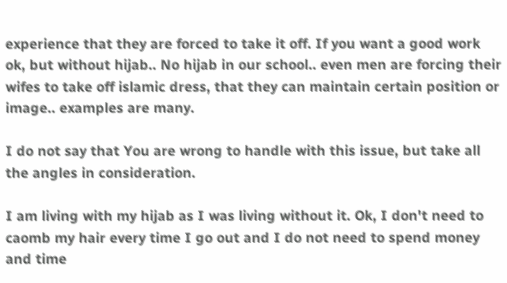experience that they are forced to take it off. If you want a good work ok, but without hijab.. No hijab in our school.. even men are forcing their wifes to take off islamic dress, that they can maintain certain position or image.. examples are many.

I do not say that You are wrong to handle with this issue, but take all the angles in consideration.

I am living with my hijab as I was living without it. Ok, I don't need to caomb my hair every time I go out and I do not need to spend money and time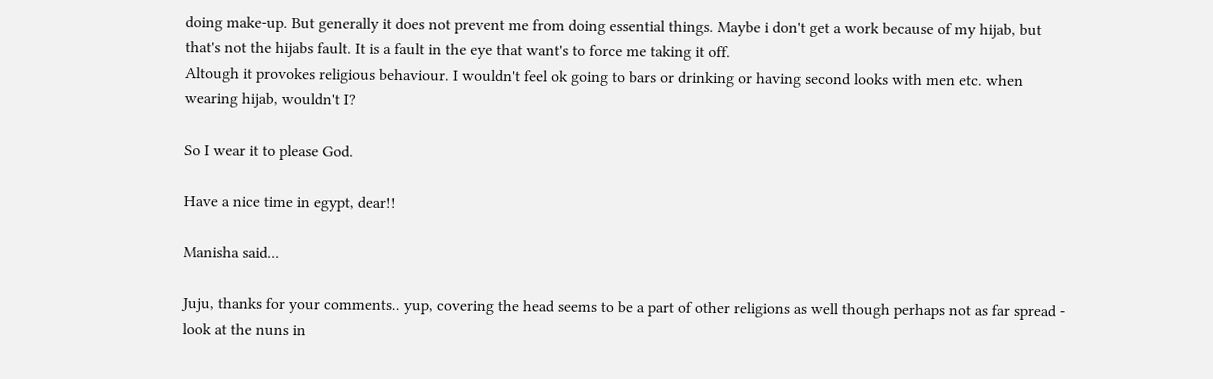doing make-up. But generally it does not prevent me from doing essential things. Maybe i don't get a work because of my hijab, but that's not the hijabs fault. It is a fault in the eye that want's to force me taking it off.
Altough it provokes religious behaviour. I wouldn't feel ok going to bars or drinking or having second looks with men etc. when wearing hijab, wouldn't I?

So I wear it to please God.

Have a nice time in egypt, dear!!

Manisha said...

Juju, thanks for your comments.. yup, covering the head seems to be a part of other religions as well though perhaps not as far spread - look at the nuns in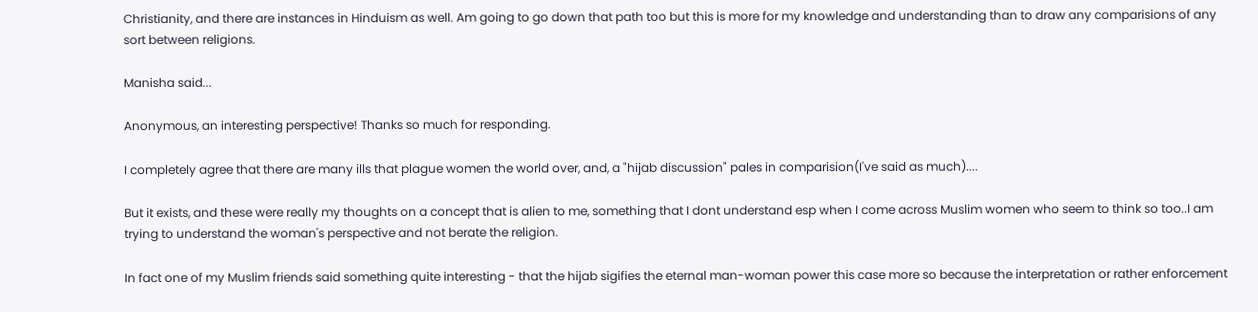Christianity, and there are instances in Hinduism as well. Am going to go down that path too but this is more for my knowledge and understanding than to draw any comparisions of any sort between religions.

Manisha said...

Anonymous, an interesting perspective! Thanks so much for responding.

I completely agree that there are many ills that plague women the world over, and, a "hijab discussion" pales in comparision(I've said as much)....

But it exists, and these were really my thoughts on a concept that is alien to me, something that I dont understand esp when I come across Muslim women who seem to think so too..I am trying to understand the woman's perspective and not berate the religion.

In fact one of my Muslim friends said something quite interesting - that the hijab sigifies the eternal man-woman power this case more so because the interpretation or rather enforcement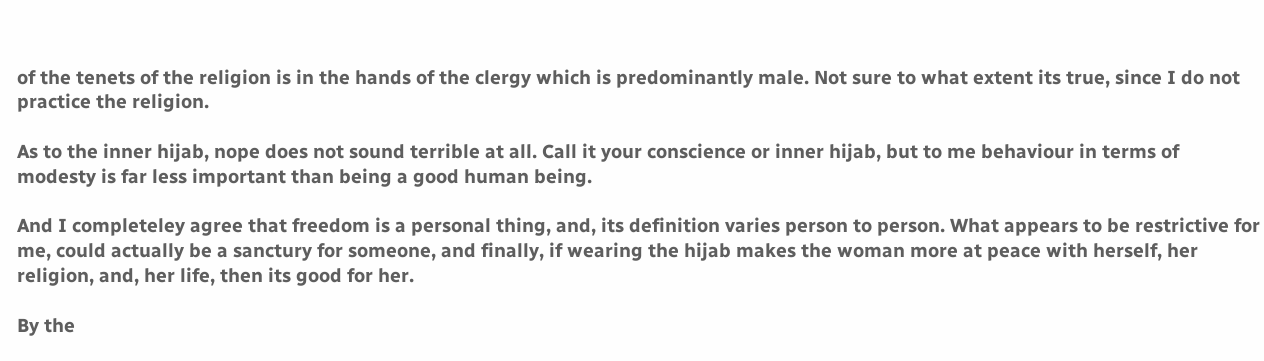of the tenets of the religion is in the hands of the clergy which is predominantly male. Not sure to what extent its true, since I do not practice the religion.

As to the inner hijab, nope does not sound terrible at all. Call it your conscience or inner hijab, but to me behaviour in terms of modesty is far less important than being a good human being.

And I completeley agree that freedom is a personal thing, and, its definition varies person to person. What appears to be restrictive for me, could actually be a sanctury for someone, and finally, if wearing the hijab makes the woman more at peace with herself, her religion, and, her life, then its good for her.

By the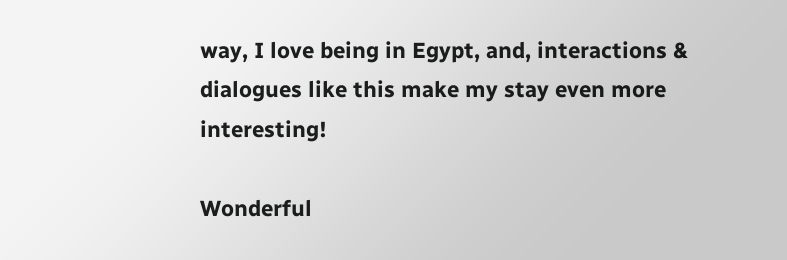way, I love being in Egypt, and, interactions & dialogues like this make my stay even more interesting!

Wonderful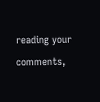reading your comments,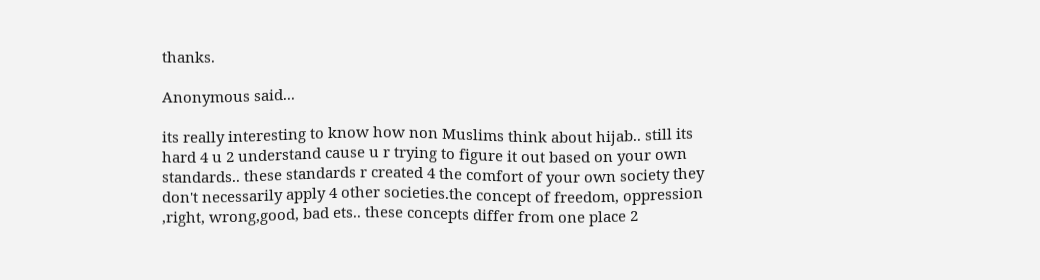thanks.

Anonymous said...

its really interesting to know how non Muslims think about hijab.. still its hard 4 u 2 understand cause u r trying to figure it out based on your own standards.. these standards r created 4 the comfort of your own society they don't necessarily apply 4 other societies.the concept of freedom, oppression ,right, wrong,good, bad ets.. these concepts differ from one place 2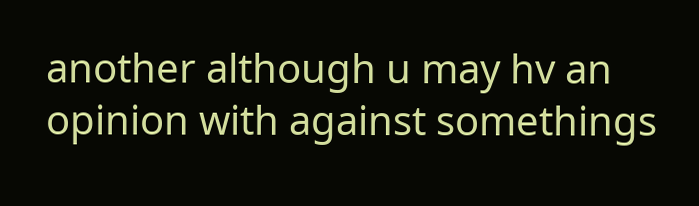another although u may hv an opinion with against somethings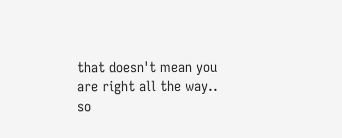that doesn't mean you are right all the way.. so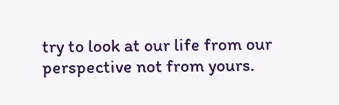try to look at our life from our perspective not from yours.